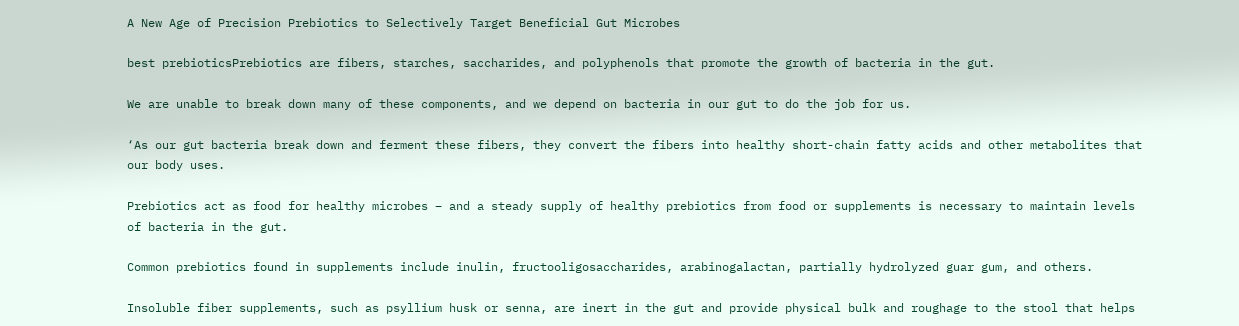A New Age of Precision Prebiotics to Selectively Target Beneficial Gut Microbes

best prebioticsPrebiotics are fibers, starches, saccharides, and polyphenols that promote the growth of bacteria in the gut.

We are unable to break down many of these components, and we depend on bacteria in our gut to do the job for us.

‘As our gut bacteria break down and ferment these fibers, they convert the fibers into healthy short-chain fatty acids and other metabolites that our body uses.

Prebiotics act as food for healthy microbes – and a steady supply of healthy prebiotics from food or supplements is necessary to maintain levels of bacteria in the gut.

Common prebiotics found in supplements include inulin, fructooligosaccharides, arabinogalactan, partially hydrolyzed guar gum, and others.

Insoluble fiber supplements, such as psyllium husk or senna, are inert in the gut and provide physical bulk and roughage to the stool that helps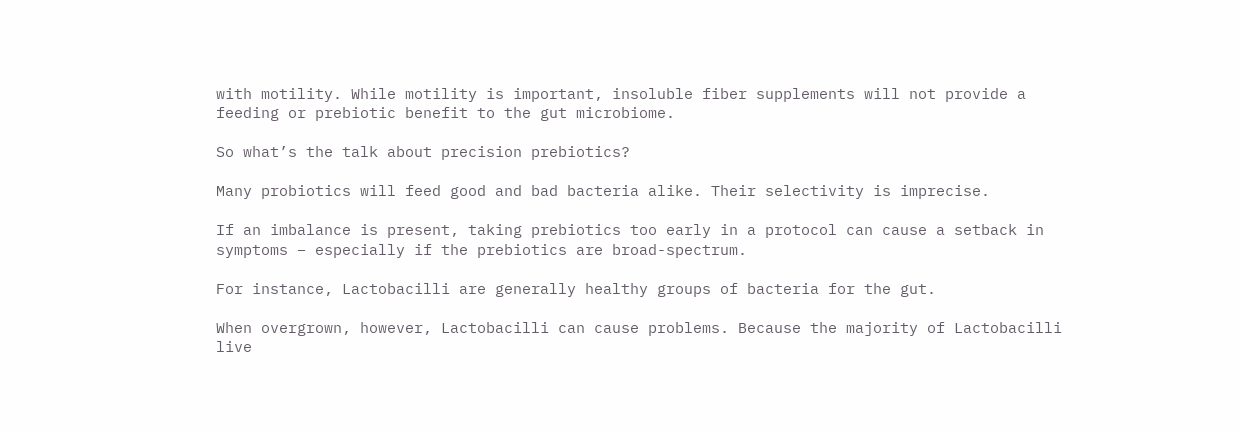with motility. While motility is important, insoluble fiber supplements will not provide a feeding or prebiotic benefit to the gut microbiome.

So what’s the talk about precision prebiotics?

Many probiotics will feed good and bad bacteria alike. Their selectivity is imprecise.

If an imbalance is present, taking prebiotics too early in a protocol can cause a setback in symptoms – especially if the prebiotics are broad-spectrum.

For instance, Lactobacilli are generally healthy groups of bacteria for the gut.

When overgrown, however, Lactobacilli can cause problems. Because the majority of Lactobacilli live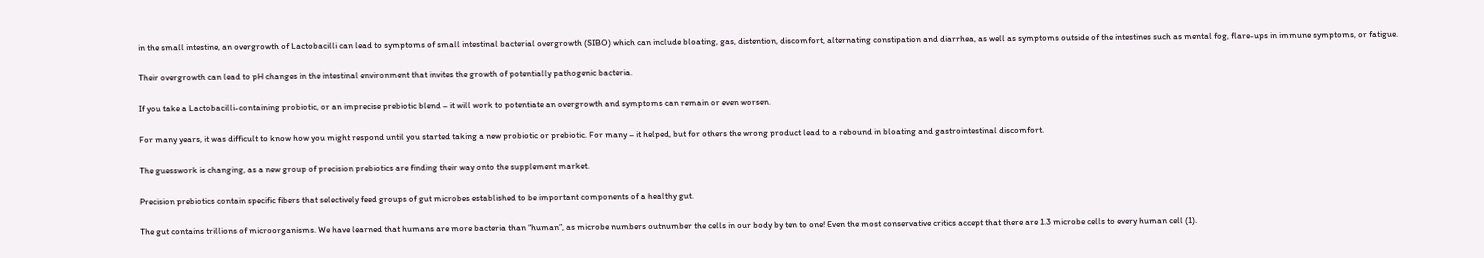in the small intestine, an overgrowth of Lactobacilli can lead to symptoms of small intestinal bacterial overgrowth (SIBO) which can include bloating, gas, distention, discomfort, alternating constipation and diarrhea, as well as symptoms outside of the intestines such as mental fog, flare-ups in immune symptoms, or fatigue.

Their overgrowth can lead to pH changes in the intestinal environment that invites the growth of potentially pathogenic bacteria.

If you take a Lactobacilli-containing probiotic, or an imprecise prebiotic blend – it will work to potentiate an overgrowth and symptoms can remain or even worsen.

For many years, it was difficult to know how you might respond until you started taking a new probiotic or prebiotic. For many – it helped, but for others the wrong product lead to a rebound in bloating and gastrointestinal discomfort.

The guesswork is changing, as a new group of precision prebiotics are finding their way onto the supplement market.

Precision prebiotics contain specific fibers that selectively feed groups of gut microbes established to be important components of a healthy gut.

The gut contains trillions of microorganisms. We have learned that humans are more bacteria than “human”, as microbe numbers outnumber the cells in our body by ten to one! Even the most conservative critics accept that there are 1.3 microbe cells to every human cell (1).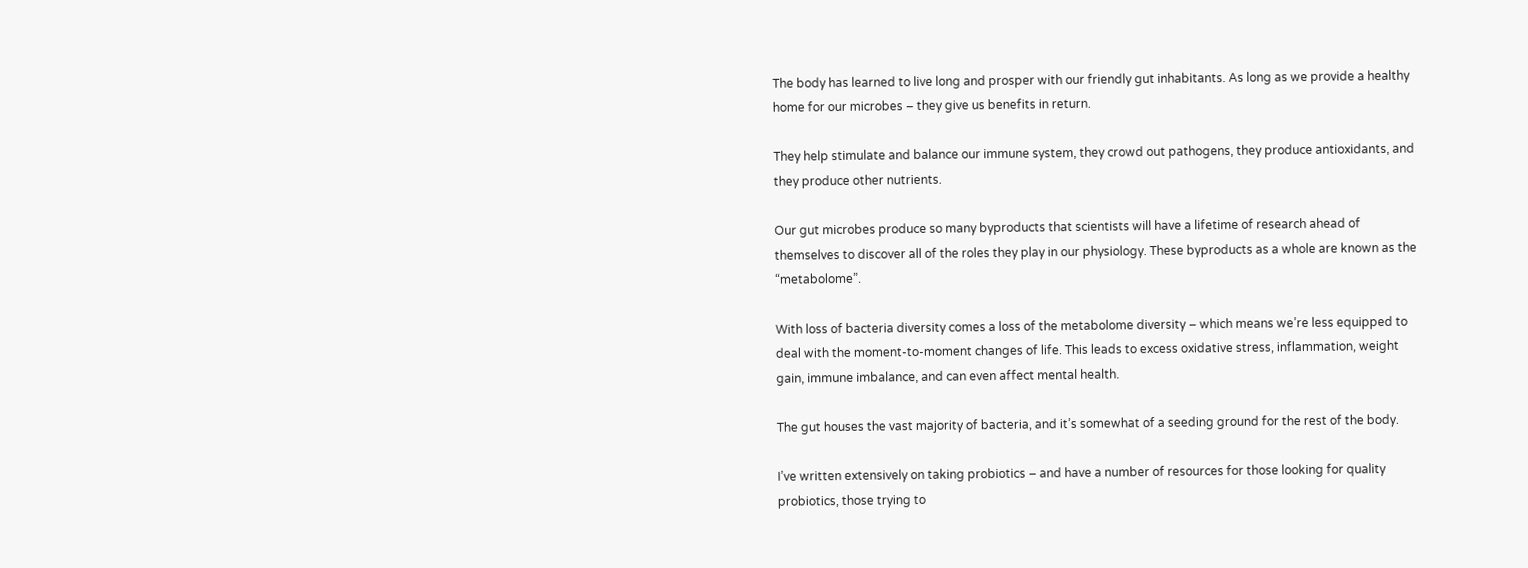The body has learned to live long and prosper with our friendly gut inhabitants. As long as we provide a healthy home for our microbes – they give us benefits in return.

They help stimulate and balance our immune system, they crowd out pathogens, they produce antioxidants, and they produce other nutrients.

Our gut microbes produce so many byproducts that scientists will have a lifetime of research ahead of themselves to discover all of the roles they play in our physiology. These byproducts as a whole are known as the “metabolome”.

With loss of bacteria diversity comes a loss of the metabolome diversity – which means we’re less equipped to deal with the moment-to-moment changes of life. This leads to excess oxidative stress, inflammation, weight gain, immune imbalance, and can even affect mental health.

The gut houses the vast majority of bacteria, and it’s somewhat of a seeding ground for the rest of the body.

I’ve written extensively on taking probiotics – and have a number of resources for those looking for quality probiotics, those trying to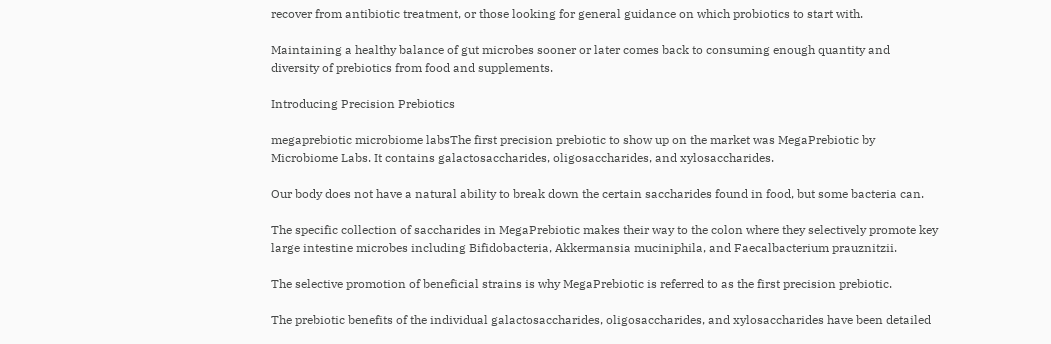recover from antibiotic treatment, or those looking for general guidance on which probiotics to start with.

Maintaining a healthy balance of gut microbes sooner or later comes back to consuming enough quantity and diversity of prebiotics from food and supplements.

Introducing Precision Prebiotics

megaprebiotic microbiome labsThe first precision prebiotic to show up on the market was MegaPrebiotic by Microbiome Labs. It contains galactosaccharides, oligosaccharides, and xylosaccharides.

Our body does not have a natural ability to break down the certain saccharides found in food, but some bacteria can.

The specific collection of saccharides in MegaPrebiotic makes their way to the colon where they selectively promote key large intestine microbes including Bifidobacteria, Akkermansia muciniphila, and Faecalbacterium prauznitzii.

The selective promotion of beneficial strains is why MegaPrebiotic is referred to as the first precision prebiotic.

The prebiotic benefits of the individual galactosaccharides, oligosaccharides, and xylosaccharides have been detailed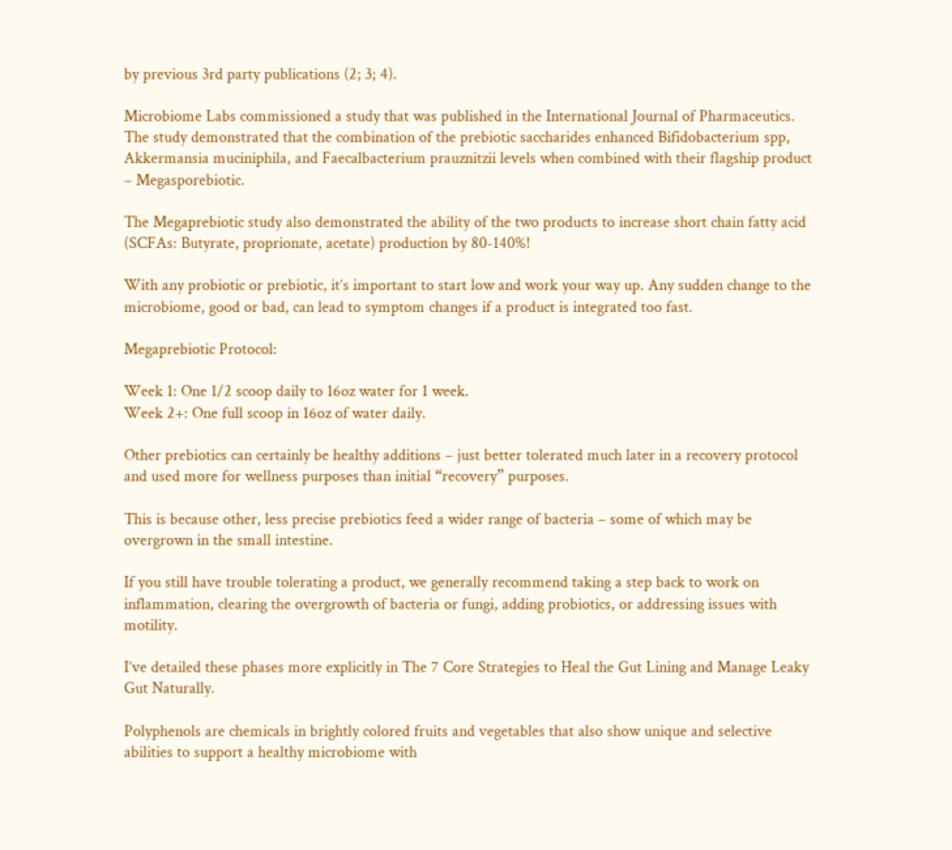by previous 3rd party publications (2; 3; 4).

Microbiome Labs commissioned a study that was published in the International Journal of Pharmaceutics. The study demonstrated that the combination of the prebiotic saccharides enhanced Bifidobacterium spp, Akkermansia muciniphila, and Faecalbacterium prauznitzii levels when combined with their flagship product – Megasporebiotic.

The Megaprebiotic study also demonstrated the ability of the two products to increase short chain fatty acid (SCFAs: Butyrate, proprionate, acetate) production by 80-140%!

With any probiotic or prebiotic, it’s important to start low and work your way up. Any sudden change to the microbiome, good or bad, can lead to symptom changes if a product is integrated too fast.

Megaprebiotic Protocol:

Week 1: One 1/2 scoop daily to 16oz water for 1 week.
Week 2+: One full scoop in 16oz of water daily.

Other prebiotics can certainly be healthy additions – just better tolerated much later in a recovery protocol and used more for wellness purposes than initial “recovery” purposes.

This is because other, less precise prebiotics feed a wider range of bacteria – some of which may be overgrown in the small intestine.

If you still have trouble tolerating a product, we generally recommend taking a step back to work on inflammation, clearing the overgrowth of bacteria or fungi, adding probiotics, or addressing issues with motility.

I’ve detailed these phases more explicitly in The 7 Core Strategies to Heal the Gut Lining and Manage Leaky Gut Naturally.

Polyphenols are chemicals in brightly colored fruits and vegetables that also show unique and selective abilities to support a healthy microbiome with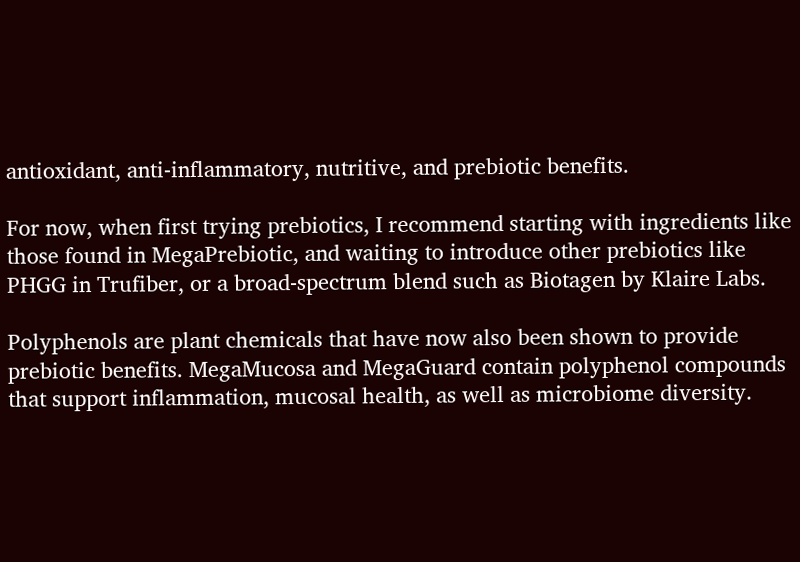antioxidant, anti-inflammatory, nutritive, and prebiotic benefits.

For now, when first trying prebiotics, I recommend starting with ingredients like those found in MegaPrebiotic, and waiting to introduce other prebiotics like PHGG in Trufiber, or a broad-spectrum blend such as Biotagen by Klaire Labs.

Polyphenols are plant chemicals that have now also been shown to provide prebiotic benefits. MegaMucosa and MegaGuard contain polyphenol compounds that support inflammation, mucosal health, as well as microbiome diversity.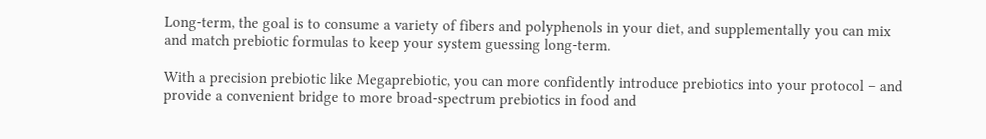Long-term, the goal is to consume a variety of fibers and polyphenols in your diet, and supplementally you can mix and match prebiotic formulas to keep your system guessing long-term.

With a precision prebiotic like Megaprebiotic, you can more confidently introduce prebiotics into your protocol – and provide a convenient bridge to more broad-spectrum prebiotics in food and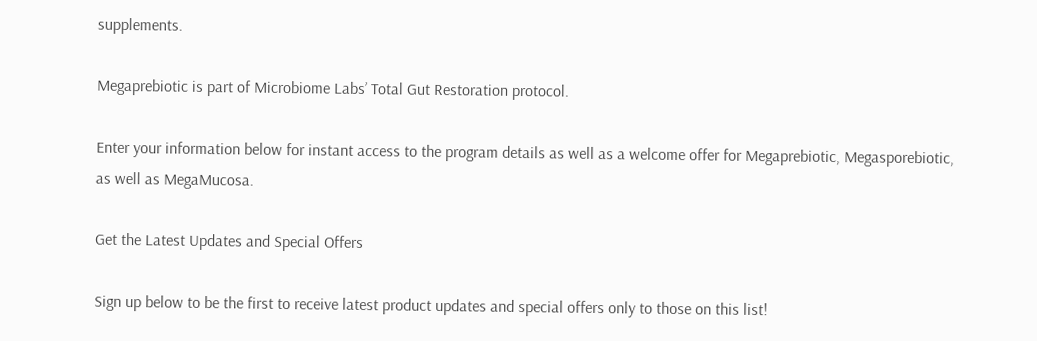supplements.

Megaprebiotic is part of Microbiome Labs’ Total Gut Restoration protocol.

Enter your information below for instant access to the program details as well as a welcome offer for Megaprebiotic, Megasporebiotic, as well as MegaMucosa.

Get the Latest Updates and Special Offers

Sign up below to be the first to receive latest product updates and special offers only to those on this list!